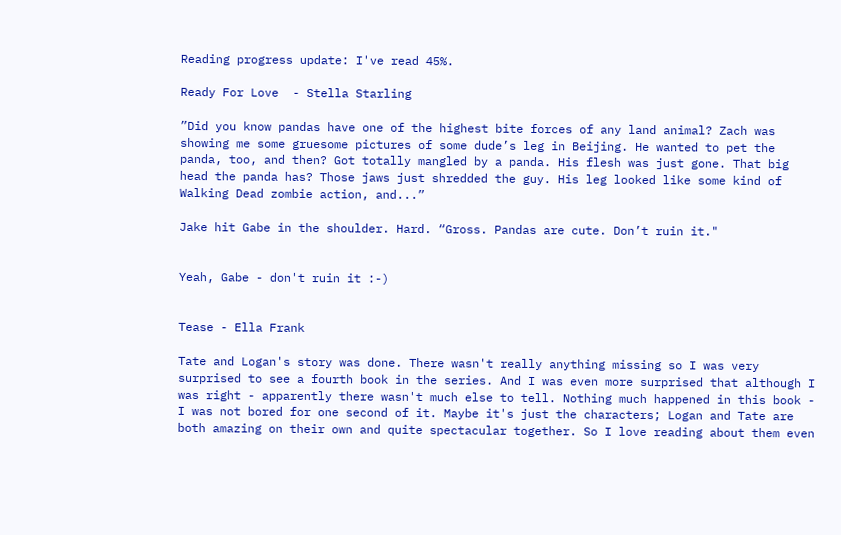Reading progress update: I've read 45%.

Ready For Love  - Stella Starling

”Did you know pandas have one of the highest bite forces of any land animal? Zach was showing me some gruesome pictures of some dude’s leg in Beijing. He wanted to pet the panda, too, and then? Got totally mangled by a panda. His flesh was just gone. That big head the panda has? Those jaws just shredded the guy. His leg looked like some kind of Walking Dead zombie action, and...”

Jake hit Gabe in the shoulder. Hard. “Gross. Pandas are cute. Don’t ruin it."


Yeah, Gabe - don't ruin it :-)


Tease - Ella Frank

Tate and Logan's story was done. There wasn't really anything missing so I was very surprised to see a fourth book in the series. And I was even more surprised that although I was right - apparently there wasn't much else to tell. Nothing much happened in this book - I was not bored for one second of it. Maybe it's just the characters; Logan and Tate are both amazing on their own and quite spectacular together. So I love reading about them even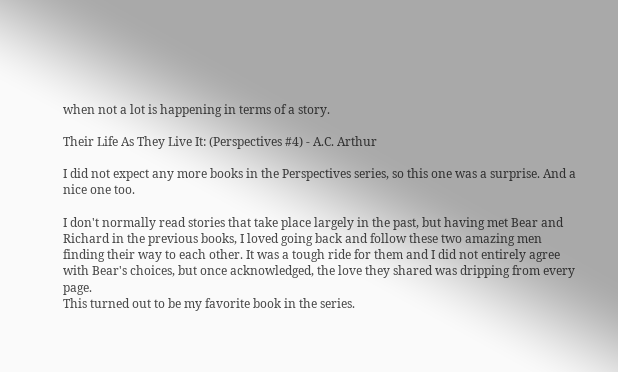when not a lot is happening in terms of a story.

Their Life As They Live It: (Perspectives #4) - A.C. Arthur

I did not expect any more books in the Perspectives series, so this one was a surprise. And a nice one too.

I don't normally read stories that take place largely in the past, but having met Bear and Richard in the previous books, I loved going back and follow these two amazing men finding their way to each other. It was a tough ride for them and I did not entirely agree with Bear's choices, but once acknowledged, the love they shared was dripping from every page.
This turned out to be my favorite book in the series.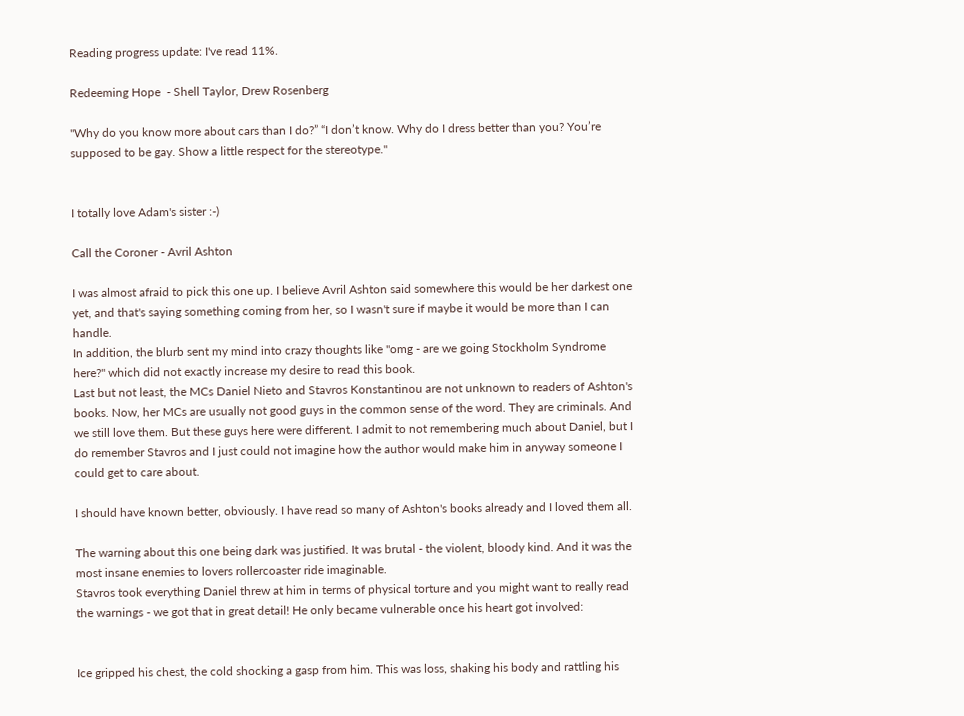Reading progress update: I've read 11%.

Redeeming Hope  - Shell Taylor, Drew Rosenberg

"Why do you know more about cars than I do?” “I don’t know. Why do I dress better than you? You’re supposed to be gay. Show a little respect for the stereotype."


I totally love Adam's sister :-)

Call the Coroner - Avril Ashton

I was almost afraid to pick this one up. I believe Avril Ashton said somewhere this would be her darkest one yet, and that's saying something coming from her, so I wasn't sure if maybe it would be more than I can handle.
In addition, the blurb sent my mind into crazy thoughts like "omg - are we going Stockholm Syndrome here?" which did not exactly increase my desire to read this book.
Last but not least, the MCs Daniel Nieto and Stavros Konstantinou are not unknown to readers of Ashton's books. Now, her MCs are usually not good guys in the common sense of the word. They are criminals. And we still love them. But these guys here were different. I admit to not remembering much about Daniel, but I do remember Stavros and I just could not imagine how the author would make him in anyway someone I could get to care about.

I should have known better, obviously. I have read so many of Ashton's books already and I loved them all.

The warning about this one being dark was justified. It was brutal - the violent, bloody kind. And it was the most insane enemies to lovers rollercoaster ride imaginable.
Stavros took everything Daniel threw at him in terms of physical torture and you might want to really read the warnings - we got that in great detail! He only became vulnerable once his heart got involved:


Ice gripped his chest, the cold shocking a gasp from him. This was loss, shaking his body and rattling his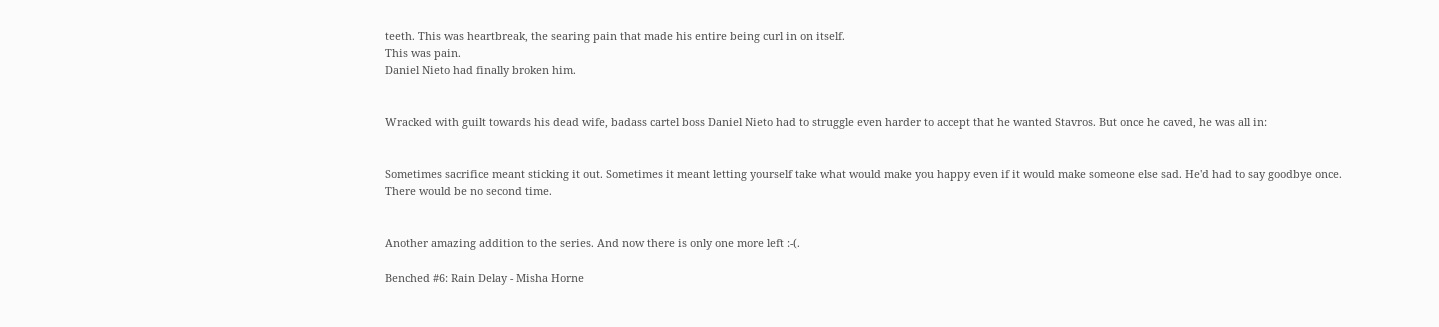teeth. This was heartbreak, the searing pain that made his entire being curl in on itself.
This was pain.
Daniel Nieto had finally broken him.


Wracked with guilt towards his dead wife, badass cartel boss Daniel Nieto had to struggle even harder to accept that he wanted Stavros. But once he caved, he was all in:


Sometimes sacrifice meant sticking it out. Sometimes it meant letting yourself take what would make you happy even if it would make someone else sad. He'd had to say goodbye once.
There would be no second time.


Another amazing addition to the series. And now there is only one more left :-(.

Benched #6: Rain Delay - Misha Horne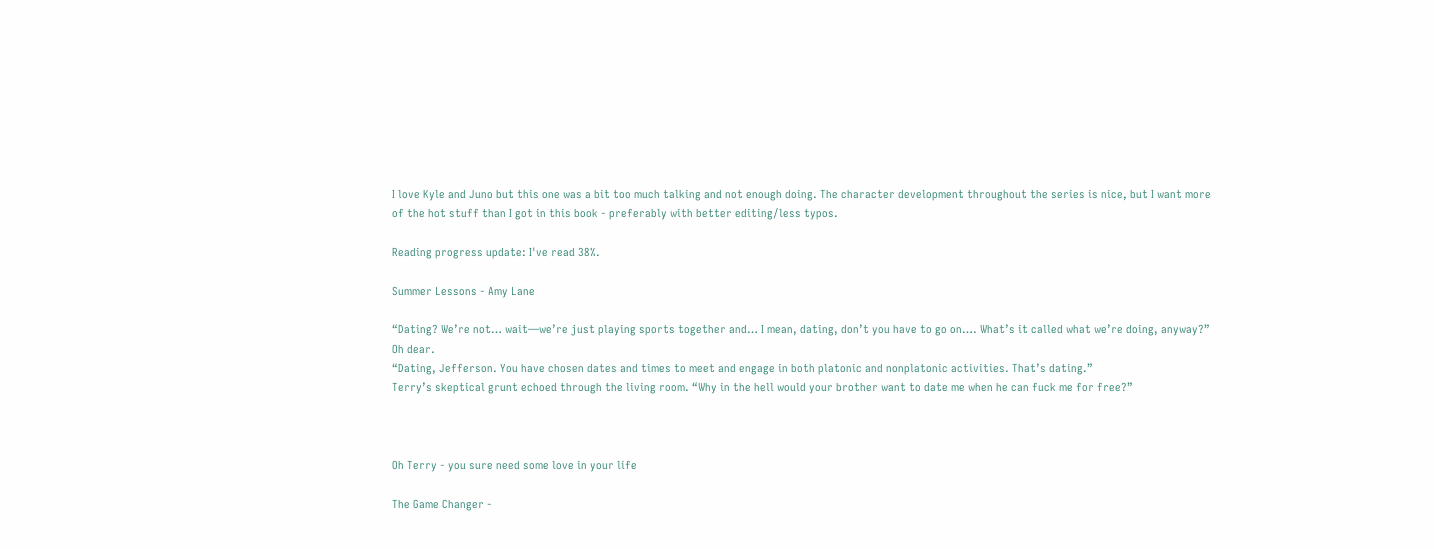I love Kyle and Juno but this one was a bit too much talking and not enough doing. The character development throughout the series is nice, but I want more of the hot stuff than I got in this book - preferably with better editing/less typos.

Reading progress update: I've read 38%.

Summer Lessons - Amy Lane

“Dating? We’re not… wait—we’re just playing sports together and… I mean, dating, don’t you have to go on…. What’s it called what we’re doing, anyway?”
Oh dear.
“Dating, Jefferson. You have chosen dates and times to meet and engage in both platonic and nonplatonic activities. That’s dating.”
Terry’s skeptical grunt echoed through the living room. “Why in the hell would your brother want to date me when he can fuck me for free?”



Oh Terry - you sure need some love in your life

The Game Changer -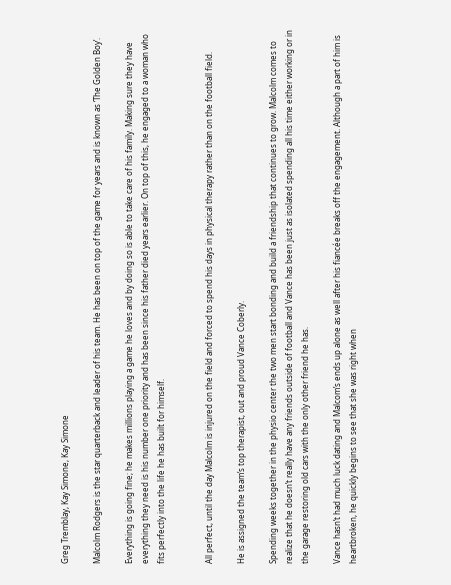Greg Tremblay, Kay Simone, Kay Simone

Malcolm Rodgers is the star quarterback and leader of his team. He has been on top of the game for years and is known as ‘The Golden Boy’.

Everything is going fine; he makes millions playing a game he loves and by doing so is able to take care of his family. Making sure they have everything they need is his number one priority and has been since his father died years earlier. On top of this, he engaged to a woman who fits perfectly into the life he has built for himself.


All perfect, until the day Malcolm is injured on the field and forced to spend his days in physical therapy rather than on the football field.

He is assigned the team’s top therapist, out and proud Vance Coberly.

Spending weeks together in the physio center the two men start bonding and build a friendship that continues to grow. Malcolm comes to realize that he doesn’t really have any friends outside of football and Vance has been just as isolated spending all his time either working or in the garage restoring old cars with the only other friend he has.

Vance hasn’t had much luck dating and Malcom’s ends up alone as well after his fiancée breaks off the engagement. Although a part of him is heartbroken, he quickly begins to see that she was right when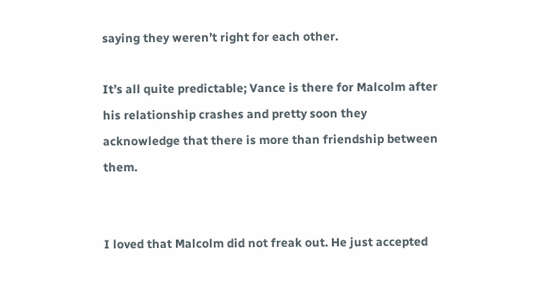saying they weren’t right for each other.

It’s all quite predictable; Vance is there for Malcolm after his relationship crashes and pretty soon they acknowledge that there is more than friendship between them.


I loved that Malcolm did not freak out. He just accepted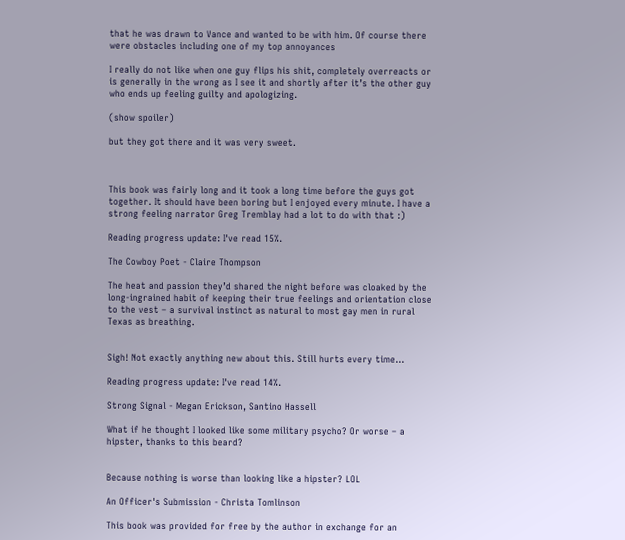that he was drawn to Vance and wanted to be with him. Of course there were obstacles including one of my top annoyances

I really do not like when one guy flips his shit, completely overreacts or is generally in the wrong as I see it and shortly after it’s the other guy who ends up feeling guilty and apologizing.

(show spoiler)

but they got there and it was very sweet.



This book was fairly long and it took a long time before the guys got together. It should have been boring but I enjoyed every minute. I have a strong feeling narrator Greg Tremblay had a lot to do with that :)

Reading progress update: I've read 15%.

The Cowboy Poet - Claire Thompson

The heat and passion they’d shared the night before was cloaked by the long-ingrained habit of keeping their true feelings and orientation close to the vest – a survival instinct as natural to most gay men in rural Texas as breathing.


Sigh! Not exactly anything new about this. Still hurts every time...

Reading progress update: I've read 14%.

Strong Signal - Megan Erickson, Santino Hassell

What if he thought I looked like some military psycho? Or worse – a hipster, thanks to this beard?


Because nothing is worse than looking like a hipster? LOL

An Officer's Submission - Christa Tomlinson

This book was provided for free by the author in exchange for an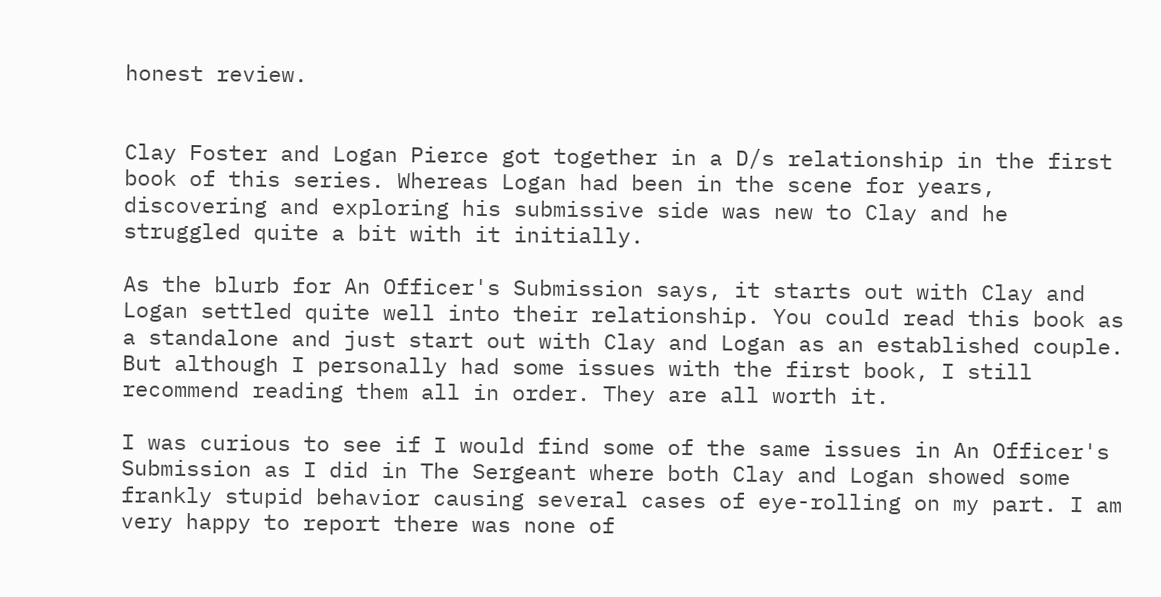honest review.


Clay Foster and Logan Pierce got together in a D/s relationship in the first book of this series. Whereas Logan had been in the scene for years, discovering and exploring his submissive side was new to Clay and he struggled quite a bit with it initially.

As the blurb for An Officer's Submission says, it starts out with Clay and Logan settled quite well into their relationship. You could read this book as a standalone and just start out with Clay and Logan as an established couple. But although I personally had some issues with the first book, I still recommend reading them all in order. They are all worth it.

I was curious to see if I would find some of the same issues in An Officer's Submission as I did in The Sergeant where both Clay and Logan showed some frankly stupid behavior causing several cases of eye-rolling on my part. I am very happy to report there was none of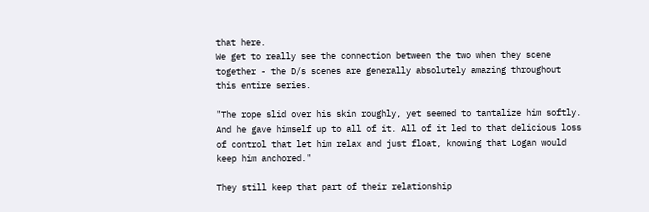that here.
We get to really see the connection between the two when they scene together - the D/s scenes are generally absolutely amazing throughout this entire series.

"The rope slid over his skin roughly, yet seemed to tantalize him softly. And he gave himself up to all of it. All of it led to that delicious loss of control that let him relax and just float, knowing that Logan would keep him anchored."

They still keep that part of their relationship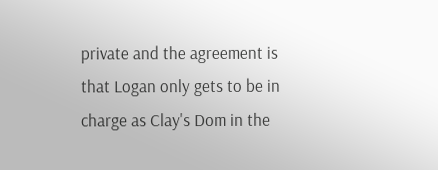private and the agreement is that Logan only gets to be in charge as Clay's Dom in the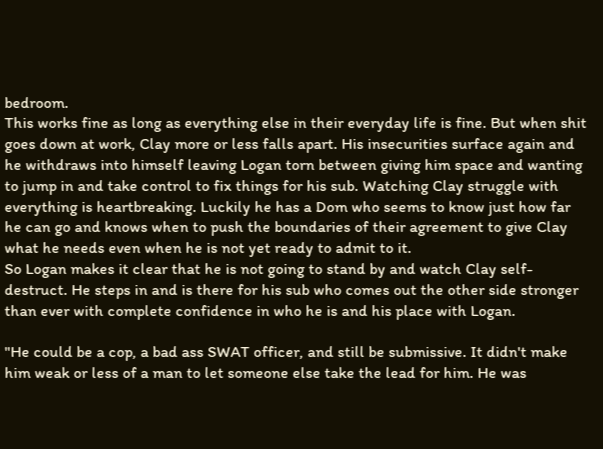bedroom.
This works fine as long as everything else in their everyday life is fine. But when shit goes down at work, Clay more or less falls apart. His insecurities surface again and he withdraws into himself leaving Logan torn between giving him space and wanting to jump in and take control to fix things for his sub. Watching Clay struggle with everything is heartbreaking. Luckily he has a Dom who seems to know just how far he can go and knows when to push the boundaries of their agreement to give Clay what he needs even when he is not yet ready to admit to it.
So Logan makes it clear that he is not going to stand by and watch Clay self-destruct. He steps in and is there for his sub who comes out the other side stronger than ever with complete confidence in who he is and his place with Logan.

"He could be a cop, a bad ass SWAT officer, and still be submissive. It didn't make him weak or less of a man to let someone else take the lead for him. He was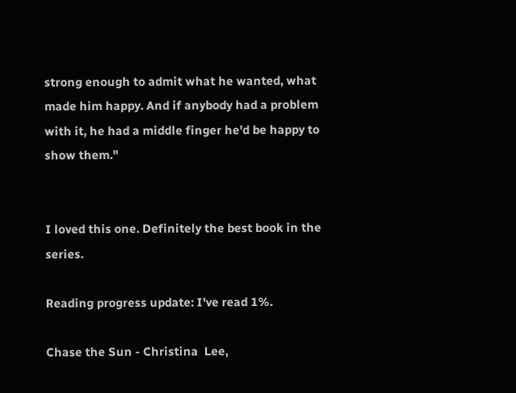strong enough to admit what he wanted, what made him happy. And if anybody had a problem with it, he had a middle finger he'd be happy to show them."


I loved this one. Definitely the best book in the series.

Reading progress update: I've read 1%.

Chase the Sun - Christina  Lee,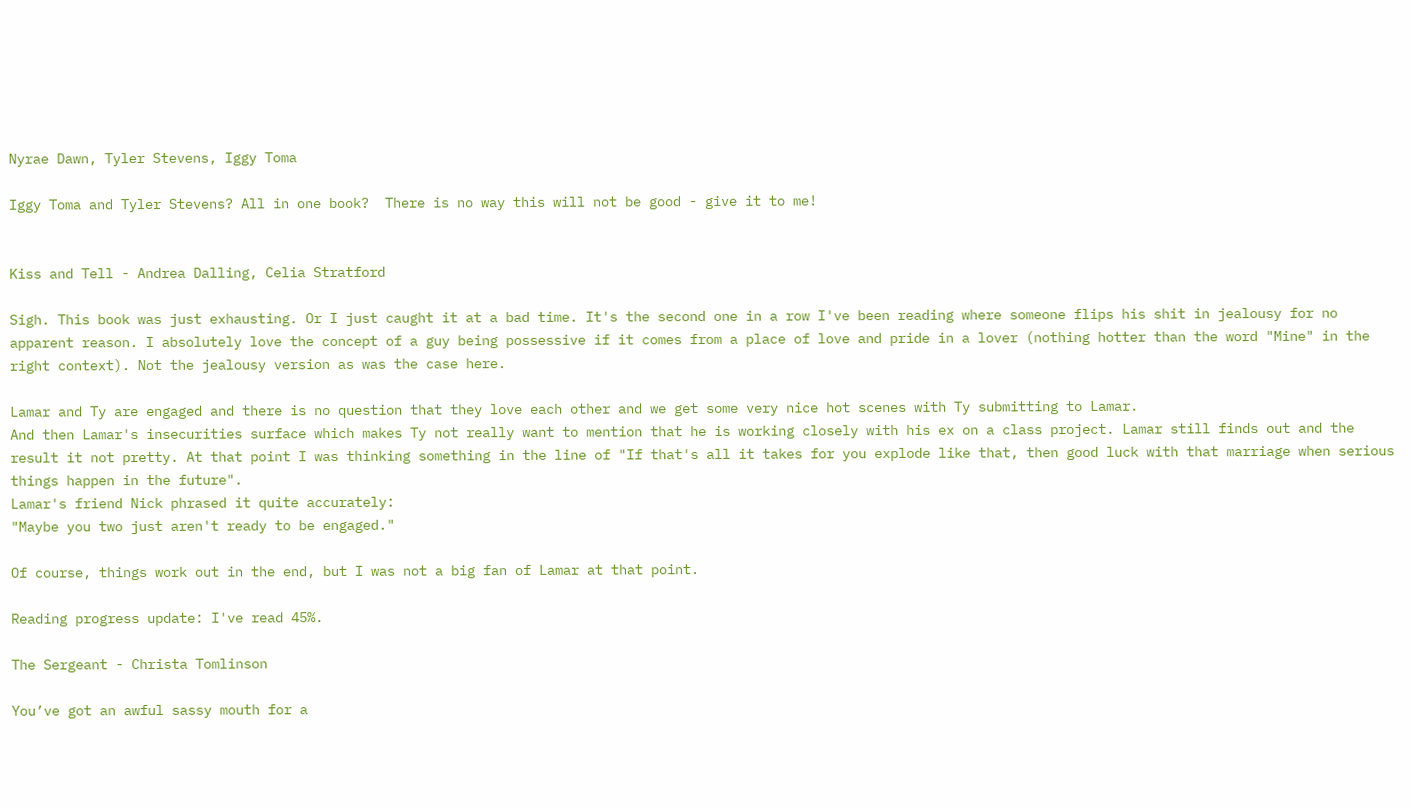Nyrae Dawn, Tyler Stevens, Iggy Toma

Iggy Toma and Tyler Stevens? All in one book?  There is no way this will not be good - give it to me!


Kiss and Tell - Andrea Dalling, Celia Stratford

Sigh. This book was just exhausting. Or I just caught it at a bad time. It's the second one in a row I've been reading where someone flips his shit in jealousy for no apparent reason. I absolutely love the concept of a guy being possessive if it comes from a place of love and pride in a lover (nothing hotter than the word "Mine" in the right context). Not the jealousy version as was the case here.

Lamar and Ty are engaged and there is no question that they love each other and we get some very nice hot scenes with Ty submitting to Lamar.
And then Lamar's insecurities surface which makes Ty not really want to mention that he is working closely with his ex on a class project. Lamar still finds out and the result it not pretty. At that point I was thinking something in the line of "If that's all it takes for you explode like that, then good luck with that marriage when serious things happen in the future".
Lamar's friend Nick phrased it quite accurately:
"Maybe you two just aren't ready to be engaged."

Of course, things work out in the end, but I was not a big fan of Lamar at that point.

Reading progress update: I've read 45%.

The Sergeant - Christa Tomlinson

You’ve got an awful sassy mouth for a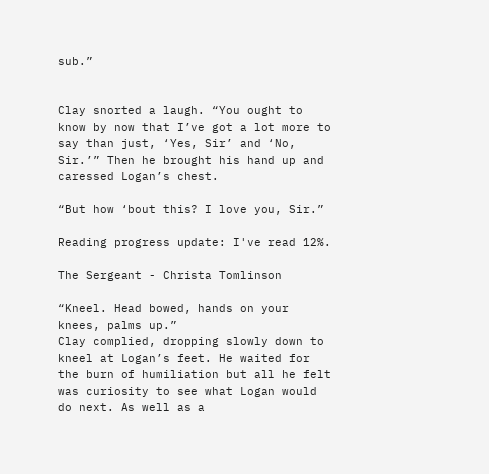sub.”


Clay snorted a laugh. “You ought to know by now that I’ve got a lot more to say than just, ‘Yes, Sir’ and ‘No, Sir.’” Then he brought his hand up and caressed Logan’s chest.

“But how ‘bout this? I love you, Sir.”

Reading progress update: I've read 12%.

The Sergeant - Christa Tomlinson

“Kneel. Head bowed, hands on your knees, palms up.”
Clay complied, dropping slowly down to kneel at Logan’s feet. He waited for the burn of humiliation but all he felt was curiosity to see what Logan would do next. As well as a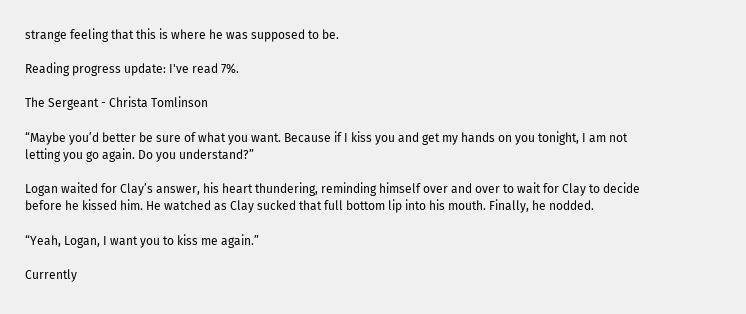strange feeling that this is where he was supposed to be.

Reading progress update: I've read 7%.

The Sergeant - Christa Tomlinson

“Maybe you’d better be sure of what you want. Because if I kiss you and get my hands on you tonight, I am not letting you go again. Do you understand?”

Logan waited for Clay’s answer, his heart thundering, reminding himself over and over to wait for Clay to decide before he kissed him. He watched as Clay sucked that full bottom lip into his mouth. Finally, he nodded.

“Yeah, Logan, I want you to kiss me again.”

Currently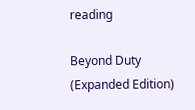reading

Beyond Duty (Expanded Edition)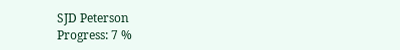SJD Peterson
Progress: 7 %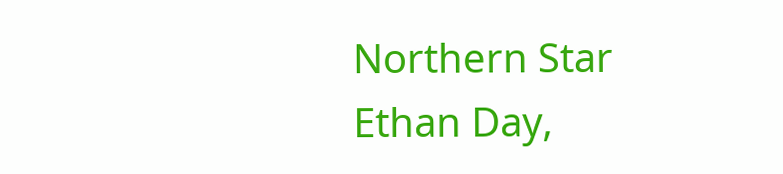Northern Star
Ethan Day,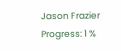Jason Frazier
Progress: 1 %